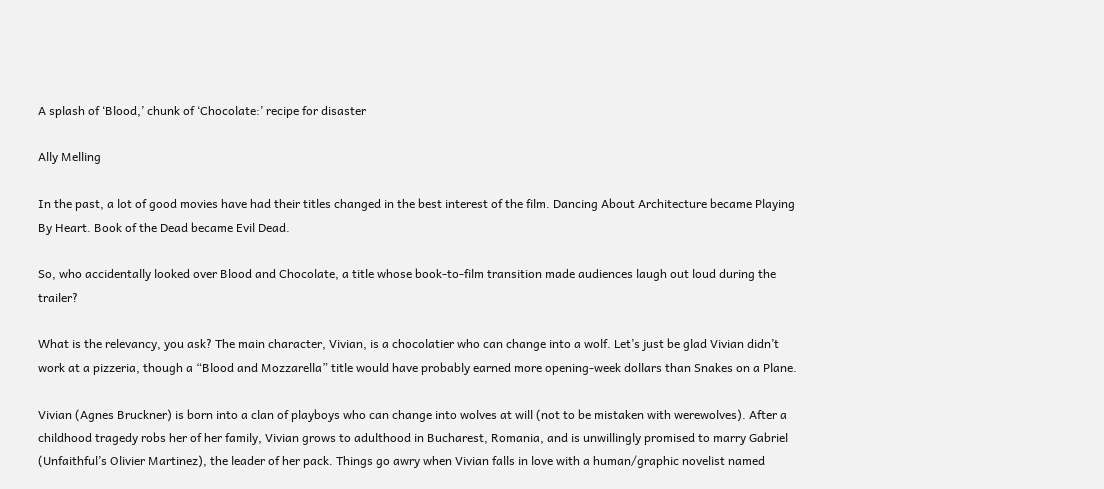A splash of ‘Blood,’ chunk of ‘Chocolate:’ recipe for disaster

Ally Melling

In the past, a lot of good movies have had their titles changed in the best interest of the film. Dancing About Architecture became Playing By Heart. Book of the Dead became Evil Dead.

So, who accidentally looked over Blood and Chocolate, a title whose book-to-film transition made audiences laugh out loud during the trailer?

What is the relevancy, you ask? The main character, Vivian, is a chocolatier who can change into a wolf. Let’s just be glad Vivian didn’t work at a pizzeria, though a “Blood and Mozzarella” title would have probably earned more opening-week dollars than Snakes on a Plane.

Vivian (Agnes Bruckner) is born into a clan of playboys who can change into wolves at will (not to be mistaken with werewolves). After a childhood tragedy robs her of her family, Vivian grows to adulthood in Bucharest, Romania, and is unwillingly promised to marry Gabriel (Unfaithful’s Olivier Martinez), the leader of her pack. Things go awry when Vivian falls in love with a human/graphic novelist named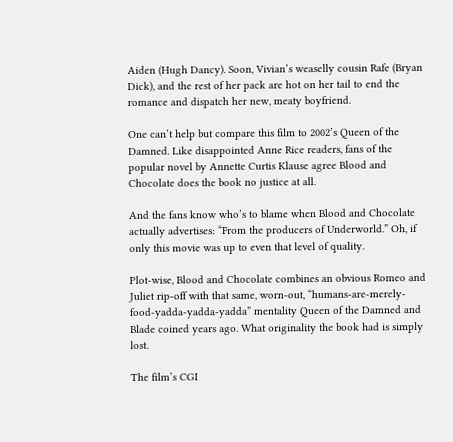Aiden (Hugh Dancy). Soon, Vivian’s weaselly cousin Rafe (Bryan Dick), and the rest of her pack are hot on her tail to end the romance and dispatch her new, meaty boyfriend.

One can’t help but compare this film to 2002’s Queen of the Damned. Like disappointed Anne Rice readers, fans of the popular novel by Annette Curtis Klause agree Blood and Chocolate does the book no justice at all.

And the fans know who’s to blame when Blood and Chocolate actually advertises: “From the producers of Underworld.” Oh, if only this movie was up to even that level of quality.

Plot-wise, Blood and Chocolate combines an obvious Romeo and Juliet rip-off with that same, worn-out, “humans-are-merely-food-yadda-yadda-yadda” mentality Queen of the Damned and Blade coined years ago. What originality the book had is simply lost.

The film’s CGI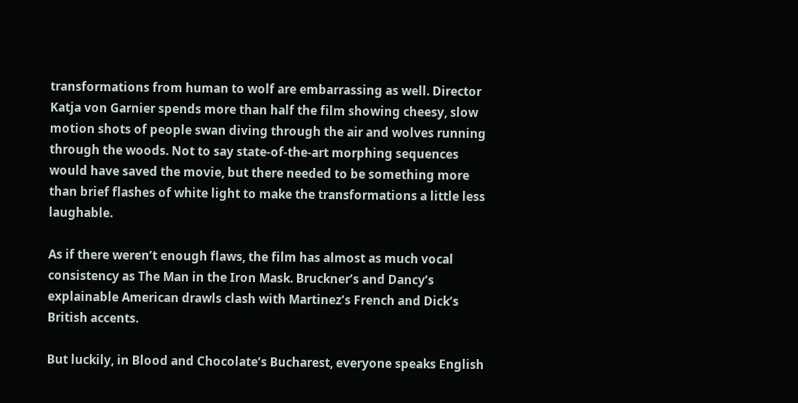transformations from human to wolf are embarrassing as well. Director Katja von Garnier spends more than half the film showing cheesy, slow motion shots of people swan diving through the air and wolves running through the woods. Not to say state-of-the-art morphing sequences would have saved the movie, but there needed to be something more than brief flashes of white light to make the transformations a little less laughable.

As if there weren’t enough flaws, the film has almost as much vocal consistency as The Man in the Iron Mask. Bruckner’s and Dancy’s explainable American drawls clash with Martinez’s French and Dick’s British accents.

But luckily, in Blood and Chocolate’s Bucharest, everyone speaks English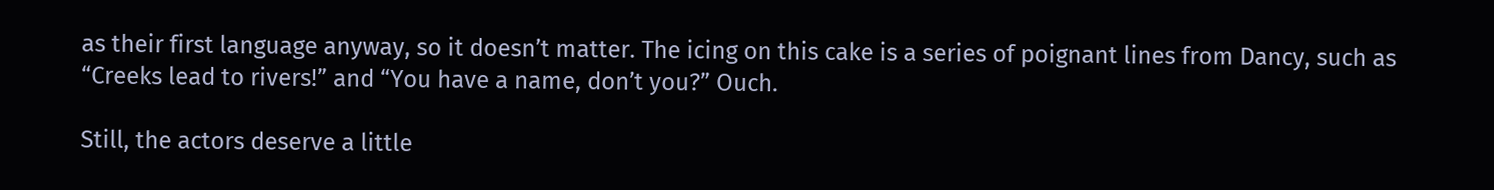as their first language anyway, so it doesn’t matter. The icing on this cake is a series of poignant lines from Dancy, such as “Creeks lead to rivers!” and “You have a name, don’t you?” Ouch.

Still, the actors deserve a little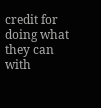credit for doing what they can with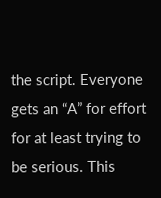the script. Everyone gets an “A” for effort for at least trying to be serious. This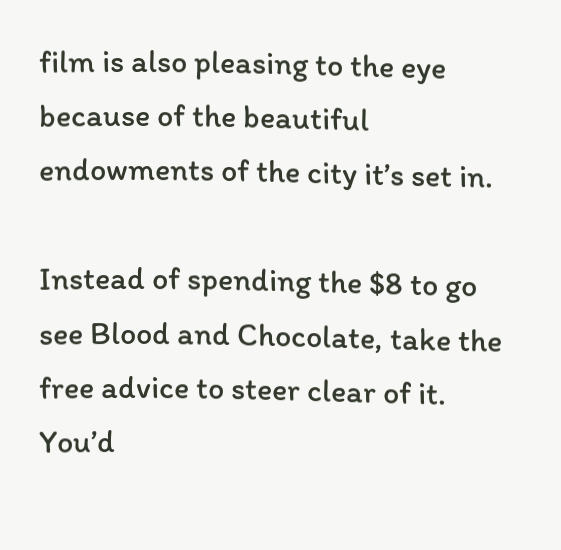film is also pleasing to the eye because of the beautiful endowments of the city it’s set in.

Instead of spending the $8 to go see Blood and Chocolate, take the free advice to steer clear of it. You’d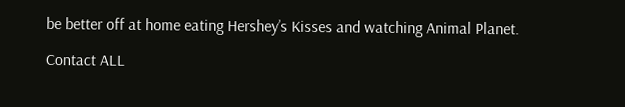be better off at home eating Hershey’s Kisses and watching Animal Planet.

Contact ALL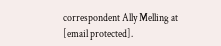correspondent Ally Melling at [email protected].